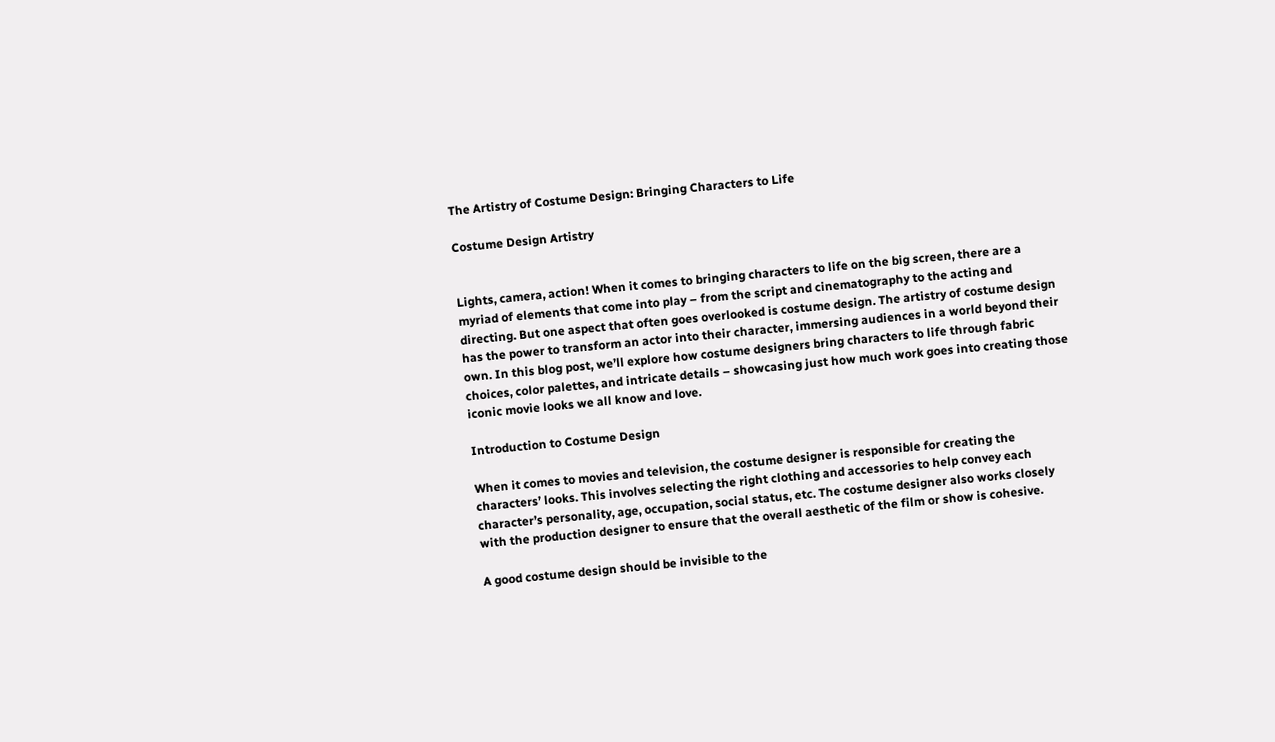The Artistry of Costume Design: Bringing Characters to Life

Costume Design Artistry


Lights, camera, action! When it comes to bringing characters to life on the big screen, there are a myriad of elements that come into play – from the script and cinematography to the acting and directing. But one aspect that often goes overlooked is costume design. The artistry of costume design has the power to transform an actor into their character, immersing audiences in a world beyond their own. In this blog post, we’ll explore how costume designers bring characters to life through fabric choices, color palettes, and intricate details – showcasing just how much work goes into creating those iconic movie looks we all know and love.

Introduction to Costume Design

When it comes to movies and television, the costume designer is responsible for creating the characters’ looks. This involves selecting the right clothing and accessories to help convey each character’s personality, age, occupation, social status, etc. The costume designer also works closely with the production designer to ensure that the overall aesthetic of the film or show is cohesive.

A good costume design should be invisible to the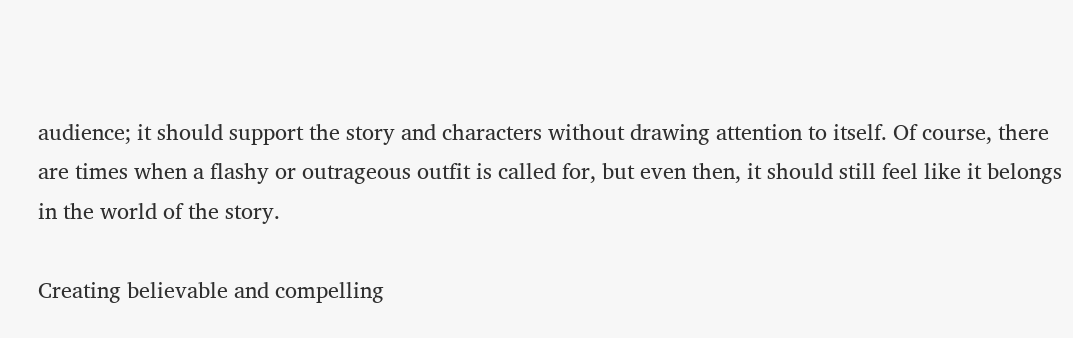audience; it should support the story and characters without drawing attention to itself. Of course, there are times when a flashy or outrageous outfit is called for, but even then, it should still feel like it belongs in the world of the story.

Creating believable and compelling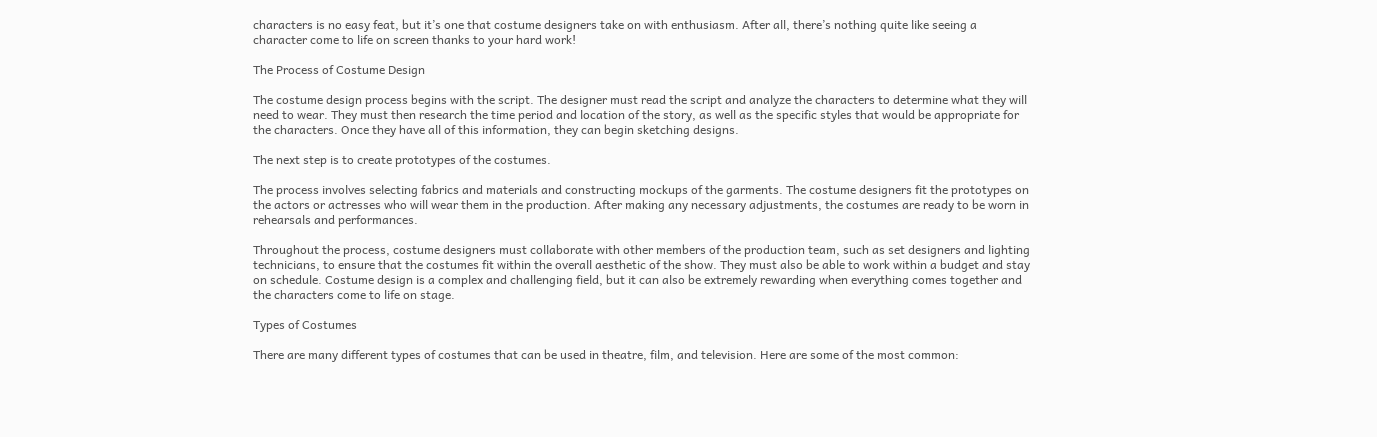characters is no easy feat, but it’s one that costume designers take on with enthusiasm. After all, there’s nothing quite like seeing a character come to life on screen thanks to your hard work!

The Process of Costume Design

The costume design process begins with the script. The designer must read the script and analyze the characters to determine what they will need to wear. They must then research the time period and location of the story, as well as the specific styles that would be appropriate for the characters. Once they have all of this information, they can begin sketching designs.

The next step is to create prototypes of the costumes.

The process involves selecting fabrics and materials and constructing mockups of the garments. The costume designers fit the prototypes on the actors or actresses who will wear them in the production. After making any necessary adjustments, the costumes are ready to be worn in rehearsals and performances.

Throughout the process, costume designers must collaborate with other members of the production team, such as set designers and lighting technicians, to ensure that the costumes fit within the overall aesthetic of the show. They must also be able to work within a budget and stay on schedule. Costume design is a complex and challenging field, but it can also be extremely rewarding when everything comes together and the characters come to life on stage.

Types of Costumes

There are many different types of costumes that can be used in theatre, film, and television. Here are some of the most common: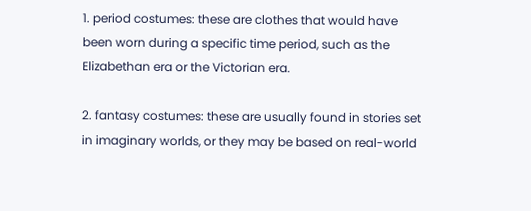1. period costumes: these are clothes that would have been worn during a specific time period, such as the Elizabethan era or the Victorian era.

2. fantasy costumes: these are usually found in stories set in imaginary worlds, or they may be based on real-world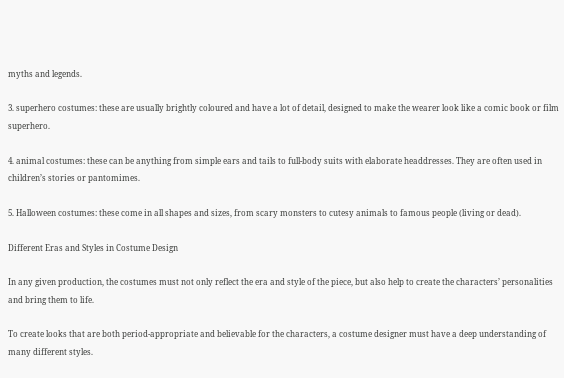myths and legends.

3. superhero costumes: these are usually brightly coloured and have a lot of detail, designed to make the wearer look like a comic book or film superhero.

4. animal costumes: these can be anything from simple ears and tails to full-body suits with elaborate headdresses. They are often used in children’s stories or pantomimes.

5. Halloween costumes: these come in all shapes and sizes, from scary monsters to cutesy animals to famous people (living or dead).

Different Eras and Styles in Costume Design

In any given production, the costumes must not only reflect the era and style of the piece, but also help to create the characters’ personalities and bring them to life.

To create looks that are both period-appropriate and believable for the characters, a costume designer must have a deep understanding of many different styles.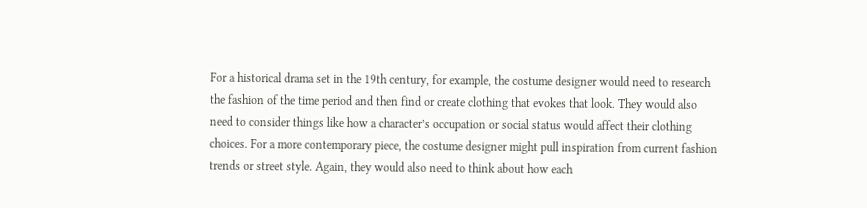For a historical drama set in the 19th century, for example, the costume designer would need to research the fashion of the time period and then find or create clothing that evokes that look. They would also need to consider things like how a character’s occupation or social status would affect their clothing choices. For a more contemporary piece, the costume designer might pull inspiration from current fashion trends or street style. Again, they would also need to think about how each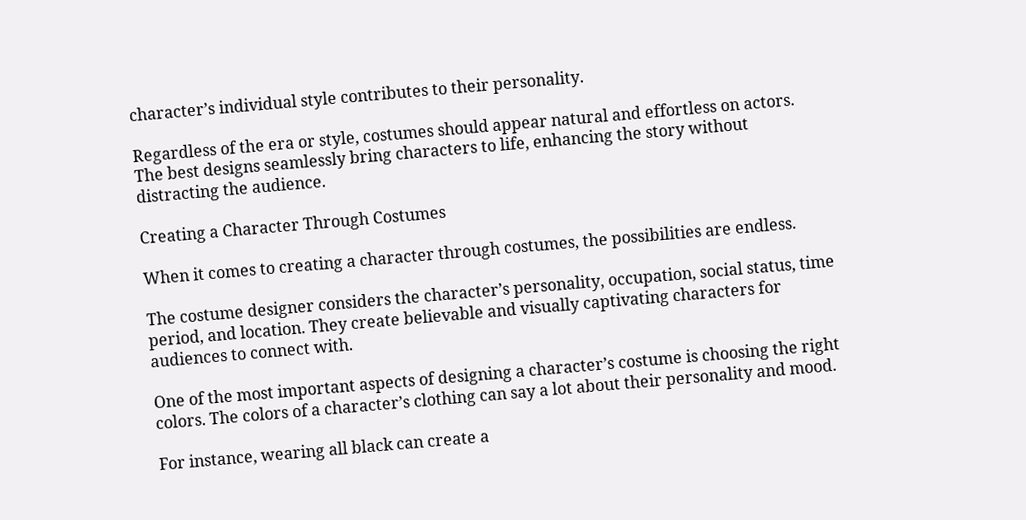character’s individual style contributes to their personality.

Regardless of the era or style, costumes should appear natural and effortless on actors. The best designs seamlessly bring characters to life, enhancing the story without distracting the audience.

Creating a Character Through Costumes

When it comes to creating a character through costumes, the possibilities are endless.

The costume designer considers the character’s personality, occupation, social status, time period, and location. They create believable and visually captivating characters for audiences to connect with.

One of the most important aspects of designing a character’s costume is choosing the right colors. The colors of a character’s clothing can say a lot about their personality and mood.

For instance, wearing all black can create a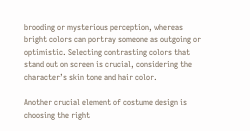brooding or mysterious perception, whereas bright colors can portray someone as outgoing or optimistic. Selecting contrasting colors that stand out on screen is crucial, considering the character’s skin tone and hair color.

Another crucial element of costume design is choosing the right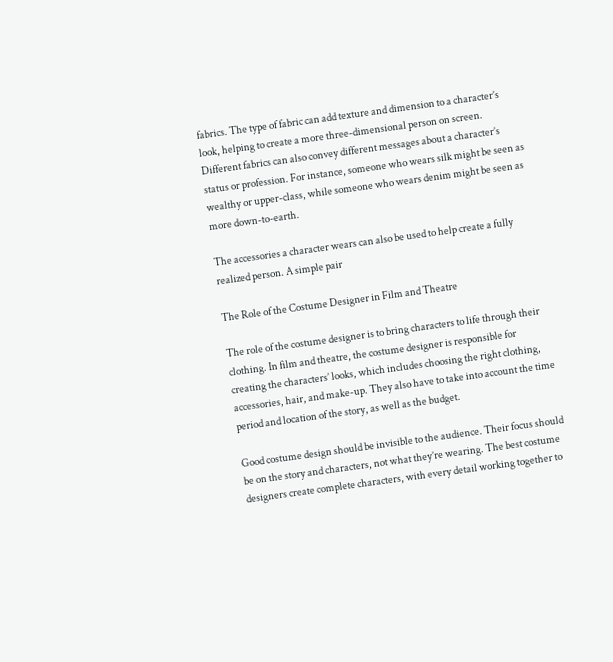fabrics. The type of fabric can add texture and dimension to a character’s look, helping to create a more three-dimensional person on screen. Different fabrics can also convey different messages about a character’s status or profession. For instance, someone who wears silk might be seen as wealthy or upper-class, while someone who wears denim might be seen as more down-to-earth.

The accessories a character wears can also be used to help create a fully realized person. A simple pair

The Role of the Costume Designer in Film and Theatre

The role of the costume designer is to bring characters to life through their clothing. In film and theatre, the costume designer is responsible for creating the characters’ looks, which includes choosing the right clothing, accessories, hair, and make-up. They also have to take into account the time period and location of the story, as well as the budget.

Good costume design should be invisible to the audience. Their focus should be on the story and characters, not what they’re wearing. The best costume designers create complete characters, with every detail working together to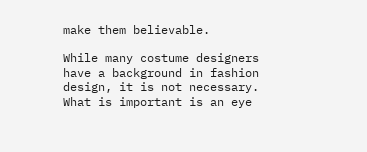make them believable.

While many costume designers have a background in fashion design, it is not necessary. What is important is an eye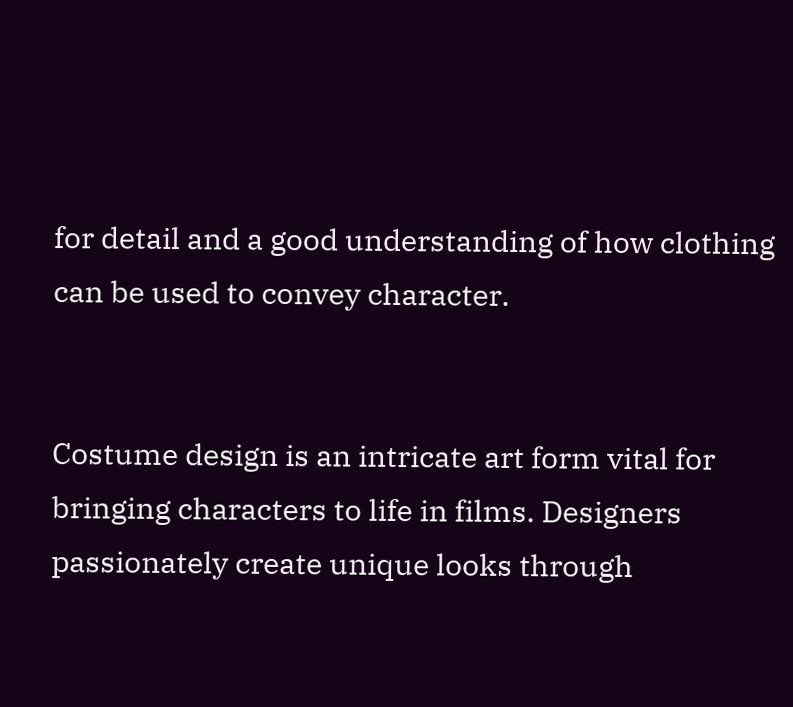for detail and a good understanding of how clothing can be used to convey character.


Costume design is an intricate art form vital for bringing characters to life in films. Designers passionately create unique looks through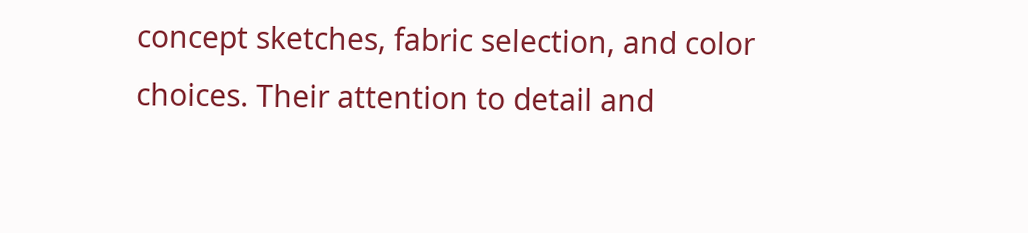concept sketches, fabric selection, and color choices. Their attention to detail and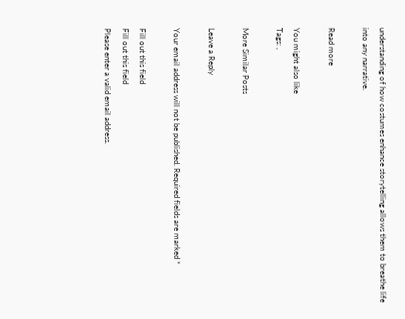understanding of how costumes enhance storytelling allows them to breathe life into any narrative.

Read more

You might also like
Tags: ,

More Similar Posts

Leave a Reply

Your email address will not be published. Required fields are marked *

Fill out this field
Fill out this field
Please enter a valid email address.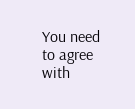You need to agree with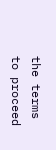the terms to proceed